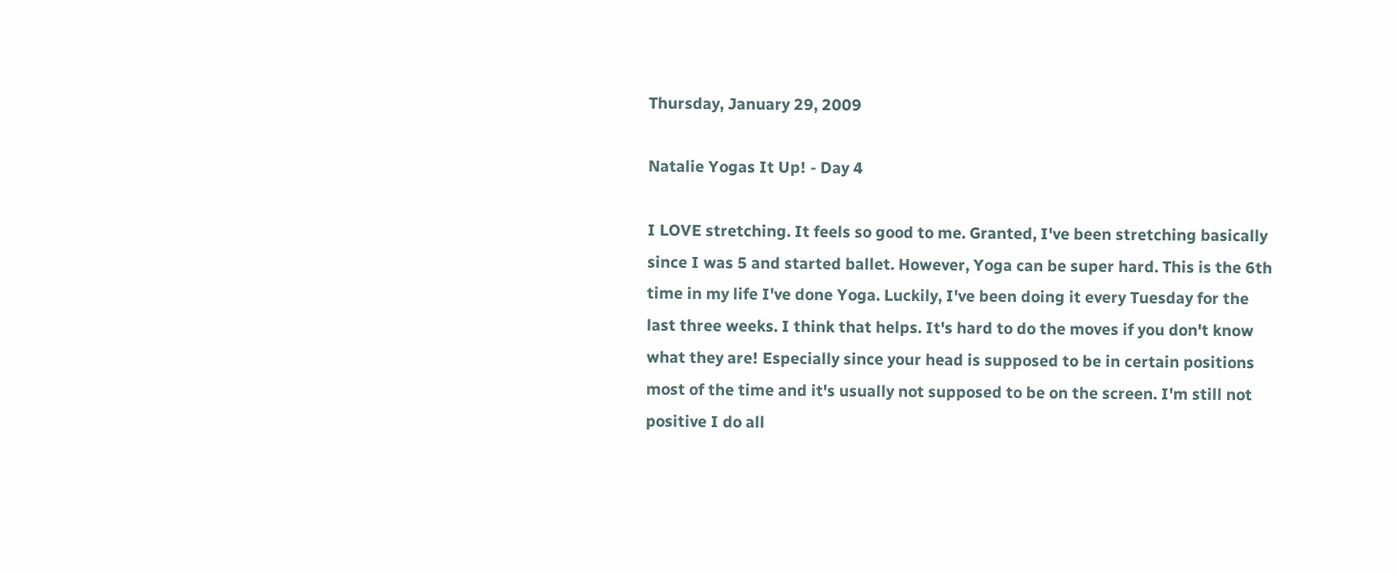Thursday, January 29, 2009

Natalie Yogas It Up! - Day 4

I LOVE stretching. It feels so good to me. Granted, I've been stretching basically since I was 5 and started ballet. However, Yoga can be super hard. This is the 6th time in my life I've done Yoga. Luckily, I've been doing it every Tuesday for the last three weeks. I think that helps. It's hard to do the moves if you don't know what they are! Especially since your head is supposed to be in certain positions most of the time and it's usually not supposed to be on the screen. I'm still not positive I do all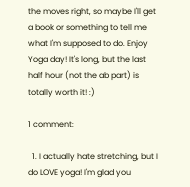the moves right, so maybe I'll get a book or something to tell me what I'm supposed to do. Enjoy Yoga day! It's long, but the last half hour (not the ab part) is totally worth it! :)

1 comment:

  1. I actually hate stretching, but I do LOVE yoga! I'm glad you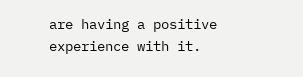are having a positive experience with it.